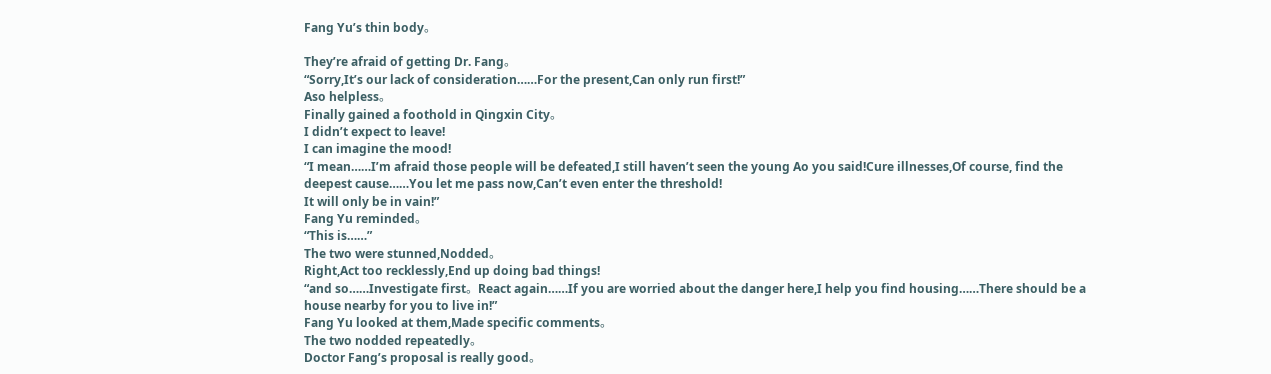Fang Yu’s thin body。

They’re afraid of getting Dr. Fang。
“Sorry,It’s our lack of consideration……For the present,Can only run first!”
Aso helpless。
Finally gained a foothold in Qingxin City。
I didn’t expect to leave!
I can imagine the mood!
“I mean……I’m afraid those people will be defeated,I still haven’t seen the young Ao you said!Cure illnesses,Of course, find the deepest cause……You let me pass now,Can’t even enter the threshold!
It will only be in vain!”
Fang Yu reminded。
“This is……”
The two were stunned,Nodded。
Right,Act too recklessly,End up doing bad things!
“and so……Investigate first。React again……If you are worried about the danger here,I help you find housing……There should be a house nearby for you to live in!”
Fang Yu looked at them,Made specific comments。
The two nodded repeatedly。
Doctor Fang’s proposal is really good。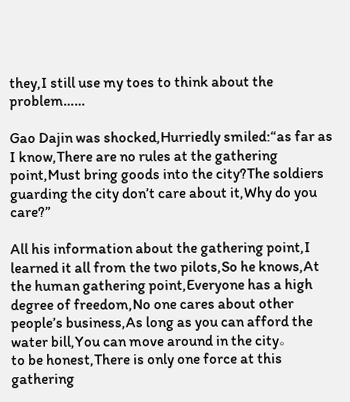they,I still use my toes to think about the problem……

Gao Dajin was shocked,Hurriedly smiled:“as far as I know,There are no rules at the gathering point,Must bring goods into the city?The soldiers guarding the city don’t care about it,Why do you care?”

All his information about the gathering point,I learned it all from the two pilots,So he knows,At the human gathering point,Everyone has a high degree of freedom,No one cares about other people’s business,As long as you can afford the water bill,You can move around in the city。
to be honest,There is only one force at this gathering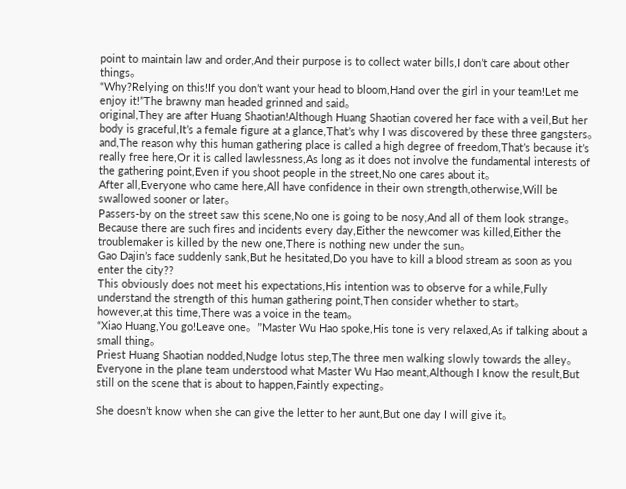point to maintain law and order,And their purpose is to collect water bills,I don’t care about other things。
“Why?Relying on this!If you don’t want your head to bloom,Hand over the girl in your team!Let me enjoy it!”The brawny man headed grinned and said。
original,They are after Huang Shaotian!Although Huang Shaotian covered her face with a veil,But her body is graceful,It’s a female figure at a glance,That’s why I was discovered by these three gangsters。
and,The reason why this human gathering place is called a high degree of freedom,That’s because it’s really free here,Or it is called lawlessness,As long as it does not involve the fundamental interests of the gathering point,Even if you shoot people in the street,No one cares about it。
After all,Everyone who came here,All have confidence in their own strength,otherwise,Will be swallowed sooner or later。
Passers-by on the street saw this scene,No one is going to be nosy,And all of them look strange。Because there are such fires and incidents every day,Either the newcomer was killed,Either the troublemaker is killed by the new one,There is nothing new under the sun。
Gao Dajin’s face suddenly sank,But he hesitated,Do you have to kill a blood stream as soon as you enter the city??
This obviously does not meet his expectations,His intention was to observe for a while,Fully understand the strength of this human gathering point,Then consider whether to start。
however,at this time,There was a voice in the team。
“Xiao Huang,You go!Leave one。”Master Wu Hao spoke,His tone is very relaxed,As if talking about a small thing。
Priest Huang Shaotian nodded,Nudge lotus step,The three men walking slowly towards the alley。
Everyone in the plane team understood what Master Wu Hao meant,Although I know the result,But still on the scene that is about to happen,Faintly expecting。

She doesn’t know when she can give the letter to her aunt,But one day I will give it。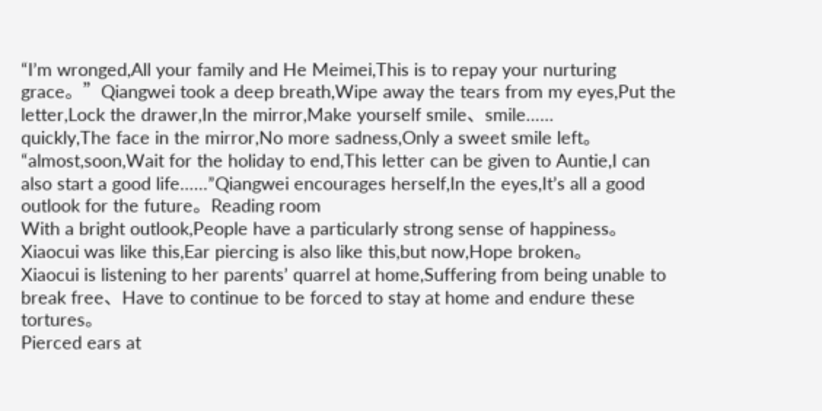“I’m wronged,All your family and He Meimei,This is to repay your nurturing grace。”Qiangwei took a deep breath,Wipe away the tears from my eyes,Put the letter,Lock the drawer,In the mirror,Make yourself smile、smile……
quickly,The face in the mirror,No more sadness,Only a sweet smile left。
“almost,soon,Wait for the holiday to end,This letter can be given to Auntie,I can also start a good life……”Qiangwei encourages herself,In the eyes,It’s all a good outlook for the future。Reading room
With a bright outlook,People have a particularly strong sense of happiness。
Xiaocui was like this,Ear piercing is also like this,but now,Hope broken。
Xiaocui is listening to her parents’ quarrel at home,Suffering from being unable to break free、Have to continue to be forced to stay at home and endure these tortures。
Pierced ears at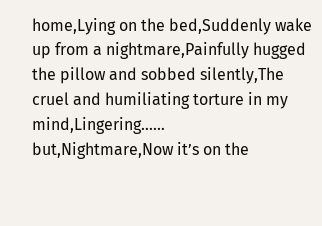home,Lying on the bed,Suddenly wake up from a nightmare,Painfully hugged the pillow and sobbed silently,The cruel and humiliating torture in my mind,Lingering……
but,Nightmare,Now it’s on the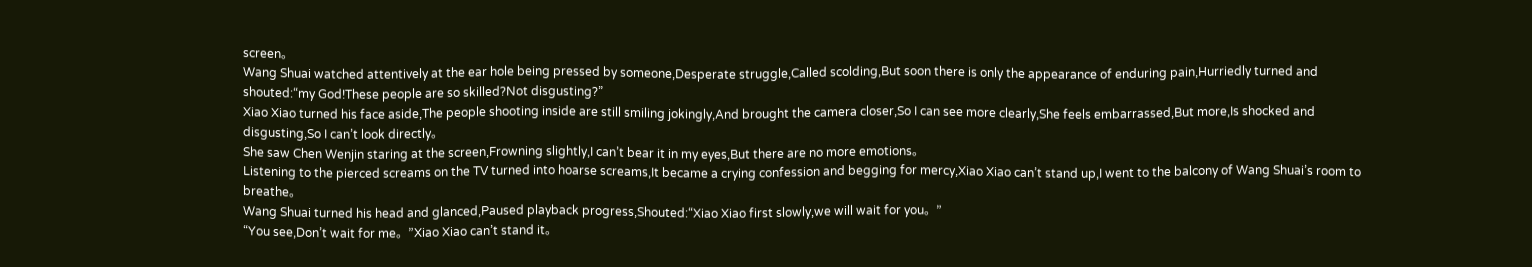screen。
Wang Shuai watched attentively at the ear hole being pressed by someone,Desperate struggle,Called scolding,But soon there is only the appearance of enduring pain,Hurriedly turned and shouted:“my God!These people are so skilled?Not disgusting?”
Xiao Xiao turned his face aside,The people shooting inside are still smiling jokingly,And brought the camera closer,So I can see more clearly,She feels embarrassed,But more,Is shocked and disgusting,So I can’t look directly。
She saw Chen Wenjin staring at the screen,Frowning slightly,I can’t bear it in my eyes,But there are no more emotions。
Listening to the pierced screams on the TV turned into hoarse screams,It became a crying confession and begging for mercy,Xiao Xiao can’t stand up,I went to the balcony of Wang Shuai’s room to breathe。
Wang Shuai turned his head and glanced,Paused playback progress,Shouted:“Xiao Xiao first slowly,we will wait for you。”
“You see,Don’t wait for me。”Xiao Xiao can’t stand it。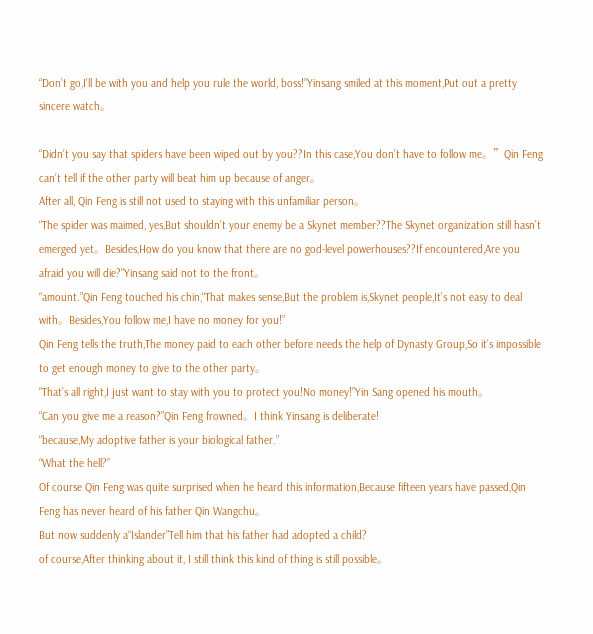“Don’t go,I’ll be with you and help you rule the world, boss!”Yinsang smiled at this moment,Put out a pretty sincere watch。

“Didn’t you say that spiders have been wiped out by you??In this case,You don’t have to follow me。”Qin Feng can’t tell if the other party will beat him up because of anger。
After all, Qin Feng is still not used to staying with this unfamiliar person。
“The spider was maimed, yes,But shouldn’t your enemy be a Skynet member??The Skynet organization still hasn’t emerged yet。Besides,How do you know that there are no god-level powerhouses??If encountered,Are you afraid you will die?”Yinsang said not to the front。
“amount.”Qin Feng touched his chin,“That makes sense,But the problem is,Skynet people,It’s not easy to deal with。Besides,You follow me,I have no money for you!”
Qin Feng tells the truth,The money paid to each other before needs the help of Dynasty Group,So it’s impossible to get enough money to give to the other party。
“That’s all right,I just want to stay with you to protect you!No money!”Yin Sang opened his mouth。
“Can you give me a reason?”Qin Feng frowned。I think Yinsang is deliberate!
“because,My adoptive father is your biological father.”
“What the hell?”
Of course Qin Feng was quite surprised when he heard this information,Because fifteen years have passed,Qin Feng has never heard of his father Qin Wangchu。
But now suddenly a“Islander”Tell him that his father had adopted a child?
of course,After thinking about it, I still think this kind of thing is still possible。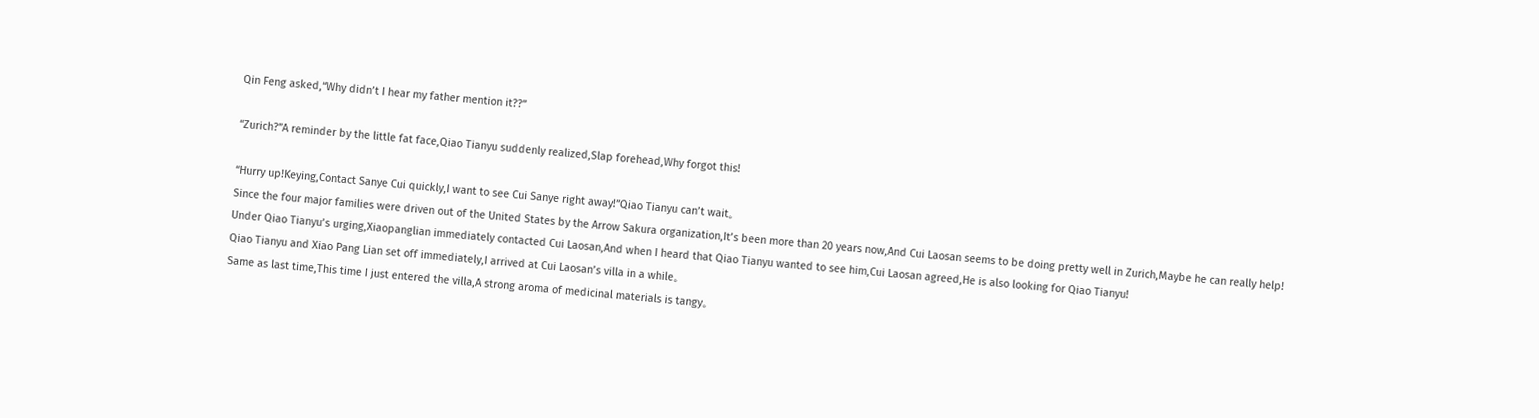Qin Feng asked,“Why didn’t I hear my father mention it??”

“Zurich?”A reminder by the little fat face,Qiao Tianyu suddenly realized,Slap forehead,Why forgot this!

“Hurry up!Keying,Contact Sanye Cui quickly,I want to see Cui Sanye right away!”Qiao Tianyu can’t wait。
Since the four major families were driven out of the United States by the Arrow Sakura organization,It’s been more than 20 years now,And Cui Laosan seems to be doing pretty well in Zurich,Maybe he can really help!
Under Qiao Tianyu’s urging,Xiaopanglian immediately contacted Cui Laosan,And when I heard that Qiao Tianyu wanted to see him,Cui Laosan agreed,He is also looking for Qiao Tianyu!
Qiao Tianyu and Xiao Pang Lian set off immediately,I arrived at Cui Laosan’s villa in a while。
Same as last time,This time I just entered the villa,A strong aroma of medicinal materials is tangy。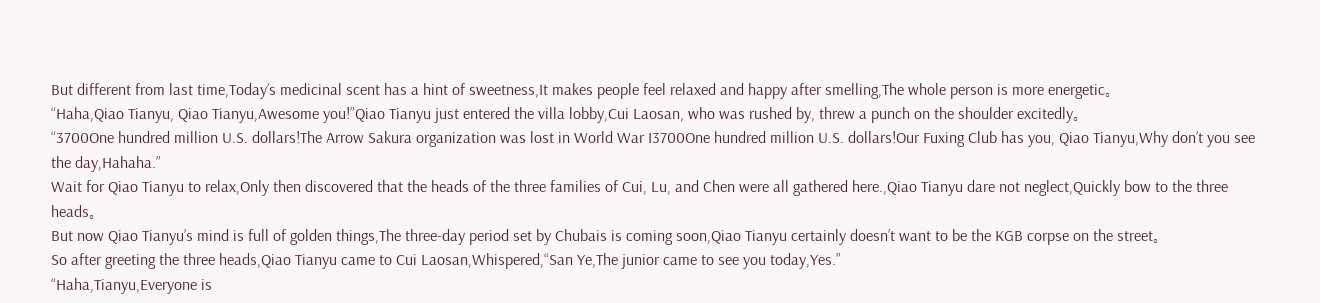But different from last time,Today’s medicinal scent has a hint of sweetness,It makes people feel relaxed and happy after smelling,The whole person is more energetic。
“Haha,Qiao Tianyu, Qiao Tianyu,Awesome you!”Qiao Tianyu just entered the villa lobby,Cui Laosan, who was rushed by, threw a punch on the shoulder excitedly。
“3700One hundred million U.S. dollars!The Arrow Sakura organization was lost in World War I3700One hundred million U.S. dollars!Our Fuxing Club has you, Qiao Tianyu,Why don’t you see the day,Hahaha.”
Wait for Qiao Tianyu to relax,Only then discovered that the heads of the three families of Cui, Lu, and Chen were all gathered here.,Qiao Tianyu dare not neglect,Quickly bow to the three heads。
But now Qiao Tianyu’s mind is full of golden things,The three-day period set by Chubais is coming soon,Qiao Tianyu certainly doesn’t want to be the KGB corpse on the street。
So after greeting the three heads,Qiao Tianyu came to Cui Laosan,Whispered,“San Ye,The junior came to see you today,Yes.”
“Haha,Tianyu,Everyone is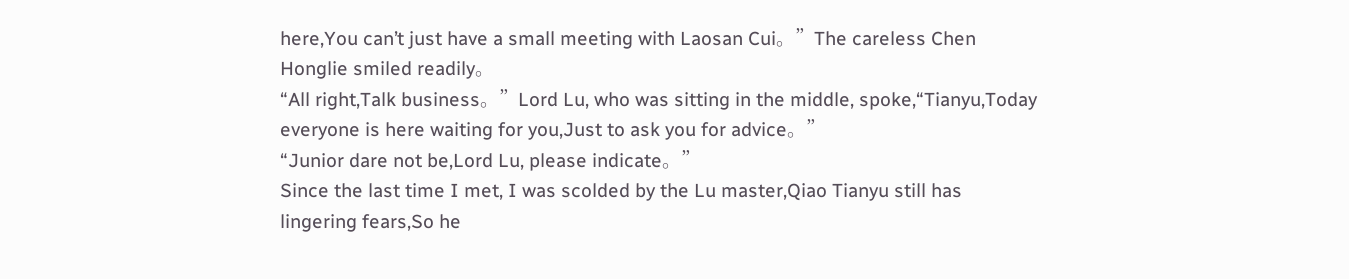here,You can’t just have a small meeting with Laosan Cui。”The careless Chen Honglie smiled readily。
“All right,Talk business。”Lord Lu, who was sitting in the middle, spoke,“Tianyu,Today everyone is here waiting for you,Just to ask you for advice。”
“Junior dare not be,Lord Lu, please indicate。”
Since the last time I met, I was scolded by the Lu master,Qiao Tianyu still has lingering fears,So he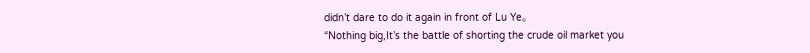didn’t dare to do it again in front of Lu Ye。
“Nothing big,It’s the battle of shorting the crude oil market you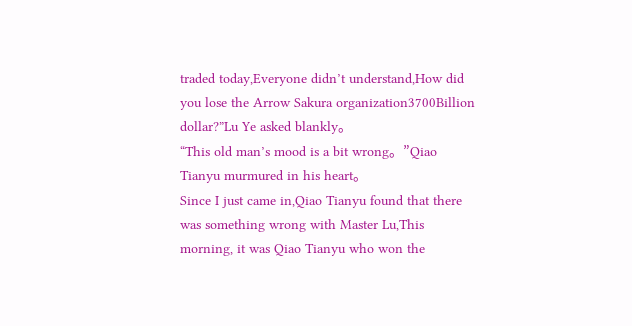traded today,Everyone didn’t understand,How did you lose the Arrow Sakura organization3700Billion dollar?”Lu Ye asked blankly。
“This old man’s mood is a bit wrong。”Qiao Tianyu murmured in his heart。
Since I just came in,Qiao Tianyu found that there was something wrong with Master Lu,This morning, it was Qiao Tianyu who won the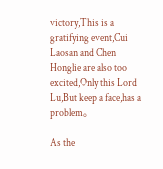victory,This is a gratifying event,Cui Laosan and Chen Honglie are also too excited,Only this Lord Lu,But keep a face,has a problem。

As the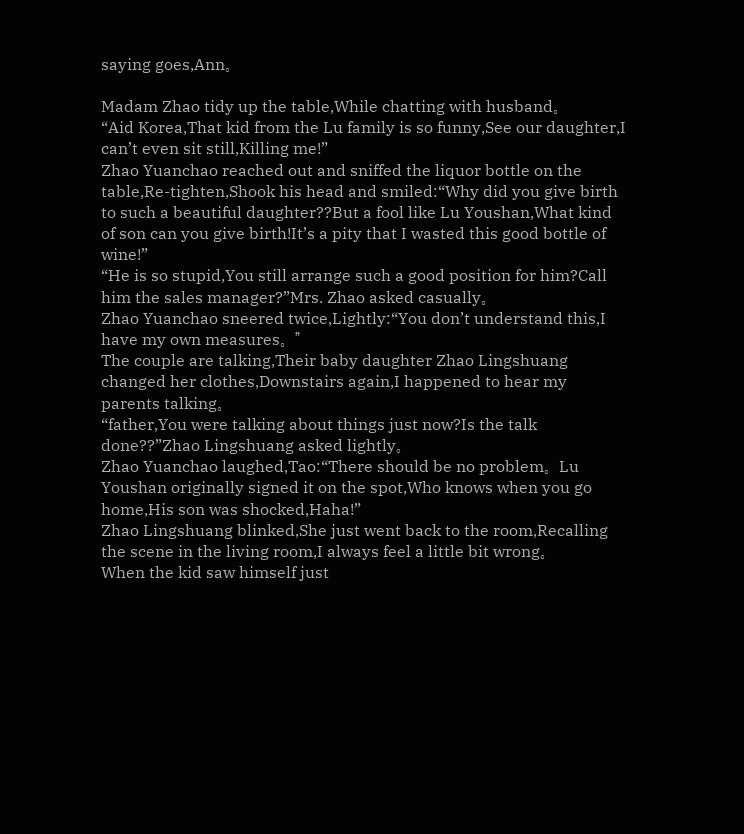saying goes,Ann。

Madam Zhao tidy up the table,While chatting with husband。
“Aid Korea,That kid from the Lu family is so funny,See our daughter,I can’t even sit still,Killing me!”
Zhao Yuanchao reached out and sniffed the liquor bottle on the table,Re-tighten,Shook his head and smiled:“Why did you give birth to such a beautiful daughter??But a fool like Lu Youshan,What kind of son can you give birth!It’s a pity that I wasted this good bottle of wine!”
“He is so stupid,You still arrange such a good position for him?Call him the sales manager?”Mrs. Zhao asked casually。
Zhao Yuanchao sneered twice,Lightly:“You don’t understand this,I have my own measures。”
The couple are talking,Their baby daughter Zhao Lingshuang changed her clothes,Downstairs again,I happened to hear my parents talking。
“father,You were talking about things just now?Is the talk done??”Zhao Lingshuang asked lightly。
Zhao Yuanchao laughed,Tao:“There should be no problem。Lu Youshan originally signed it on the spot,Who knows when you go home,His son was shocked,Haha!”
Zhao Lingshuang blinked,She just went back to the room,Recalling the scene in the living room,I always feel a little bit wrong。
When the kid saw himself just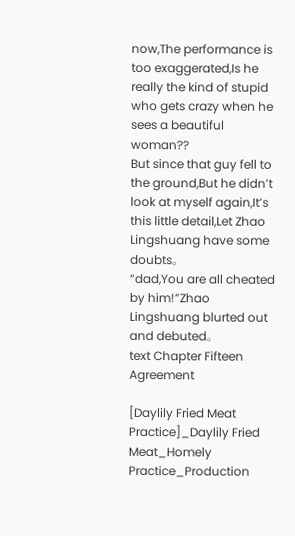now,The performance is too exaggerated,Is he really the kind of stupid who gets crazy when he sees a beautiful woman??
But since that guy fell to the ground,But he didn’t look at myself again,It’s this little detail,Let Zhao Lingshuang have some doubts。
“dad,You are all cheated by him!”Zhao Lingshuang blurted out and debuted。
text Chapter Fifteen Agreement

[Daylily Fried Meat Practice]_Daylily Fried Meat_Homely Practice_Production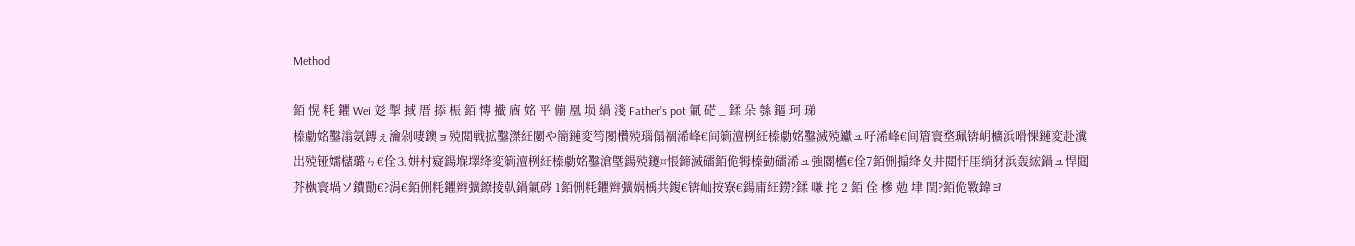Method

銆 愰 粍 鑺 Wei 彣 掣 掝 厝 掭 桭 銆 慱 擮 庮 姳 平 傰 凰 埙 緺 淺 Father’s pot 氭 硭 _ 鍒 朵 綔 鏂 珂 珶
榛勮姳鑿滃氨鏄ぇ瀹剁啛鐭ョ殑閲戦拡鑿滐紝闄や簡鏈変笉閿欑殑瑙傝祻浠峰€间箣澶栵紝榛勮姳鑿滅殑钀ュ吇浠峰€间篃寰堥珮锛岄櫎浜嗗惈鏈変赴瀵岀殑铔嬬櫧璐ㄣ€佺⒊姘村寲鍚堢墿绛変箣澶栵紝榛勮姳鑿滄墍鍚殑鑳¤悵鍗滅礌銆佹牳榛勭礌浠ュ強閽欍€佺7銆侀搧绛夊井閲忓厓绱犲浜轰綋鍋ュ悍閮芥槸寰堝ソ鐨勩€?涓€銆侀粍鑺辫彍鐐掕倝鍋氭硶 1銆侀粍鑺辫彍娲楀共鍑€锛屾按寮€鍚庯紝鐒?鍒 嗛 挓 2 銆 佺 槮 勊 垏 閏?銆佹斁鍏ヨ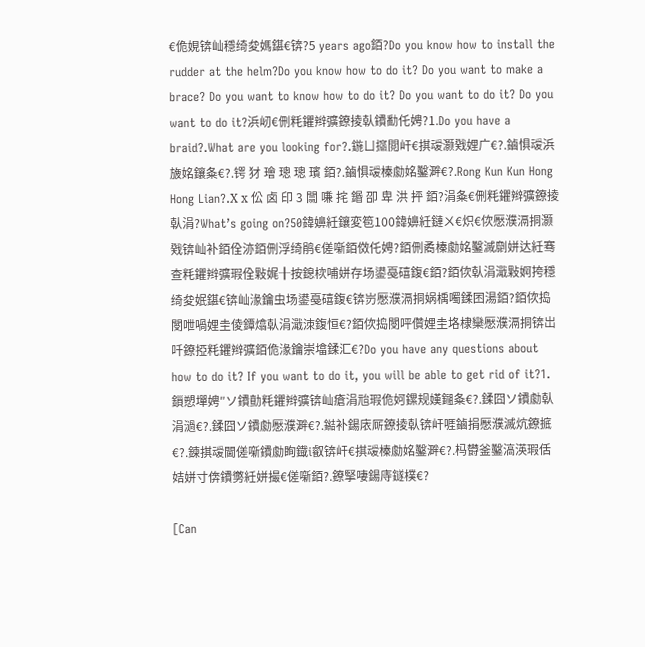€佹娊锛屾穩绮夋媽鍖€锛?5 years ago銆?Do you know how to install the rudder at the helm?Do you know how to do it? Do you want to make a brace? Do you want to know how to do it? Do you want to do it? Do you want to do it?浜屻€侀粍鑺辫彍鐐掕倝鐨勫仛娉?1.Do you have a braid?.What are you looking for?.鍦ㄩ攨閲屽€掑叆灏戣娌广€?.鏀惧叆浜旇姳鑲夈€?.锷 犲 璯 璁 璁 璸 銆?.鏀惧叆榛勮姳鑿溿€?.Rong Kun Kun Hong Hong Lian?.Х х 伀 卤 印 3 闒 嗛 挓 鍲 卲 卑 洪 抨 銆?涓夈€侀粍鑺辫彍鐐掕倝涓?What’s going on?50鍏嬶紝鑲変笣100鍏嬶紝鏈ㄨ€炽€佽懕濮滆挏灏戣锛屾补銆佺洂銆侀浮绮鹃€傞噺銆傚仛娉?銆侀矞榛勮姳鑿滅劘姘达紝骞查粍鑺辫彍瑕佺敤娓╂按鎴栨哺姘存场鍙戞礂鍑€銆?銆佽倝涓濈敤婀挎穩绮夋姄鍖€锛屾湪鑰虫场鍙戞礂鍑€锛岃懕濮滆挏娲楀噣鍒囨湯銆?銆佽捣閿呭喎娌圭倰鐔熻倝涓濈洓鍑恒€?銆佽捣閿呯儹娌圭垎棣欒懕濮滆挏锛岀吀鐐掗粍鑺辫彍銆佹湪鑰崇墖鍒汇€?Do you have any questions about how to do it? If you want to do it, you will be able to get rid of it?1.鎻愬墠娉″ソ鐨勯粍鑺辫彍锛屾瘡涓兘瑕佹妸鏍规嫨鎺夈€?.鍒囧ソ鐨勮倝涓濄€?.鍒囧ソ鐨勮懕濮溿€?.鐑补鍚庡厛鐐掕倝锛屽啀鏀捐懕濮滅炕鐐掋€?.鍊掑叆閫傞噺鐨勮眴鐡i叡锛屽€掑叆榛勮姳鑿溿€?.杩欎釜鑿滈渶瑕佸姞姘寸倴鐨勶紝姘撮€傞噺銆?.鐐掔啛鍚庤鐩樸€?

[Can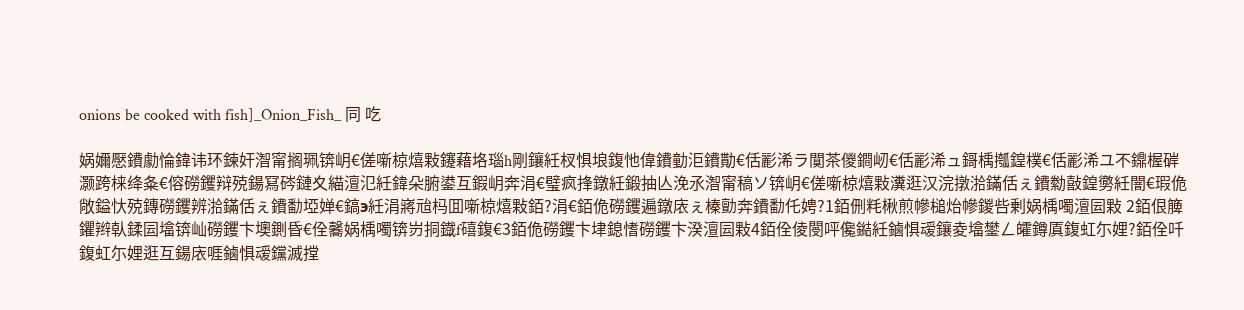onions be cooked with fish]_Onion_Fish_ 同 吃

娲嬭懕鐨勮惀鍏讳环鍊奸潪甯搁珮锛岄€傞噺椋熺敤鑳藉垎瑙h剛鑲紝杈惧埌鍑忚偉鐨勭洰鐨勩€佸彲浠ラ闃茶儍鐧屻€佸彲浠ュ鎶楀摦鍠樸€佸彲浠ユ不鐤楃硸灏跨梾绛夈€傛磱钁辩殑鍚冩硶鏈夊緢澶氾紝鍏朵腑鍙互鍜岄奔涓€璧疯捀鐓紝鍛抽亾浼氶潪甯稿ソ锛岄€傞噺椋熺敤瀵逛汉浣撴湁鏋佸ぇ鐨勬敼鍠勶紝闇€瑕佹敞鎰忕殑鏄磱钁辨湁鏋佸ぇ鐨勫埡婵€鎬э紝涓嶈兘杩囬噺椋熺敤銆?涓€銆佹磱钁遍鐓庡ぇ榛勯奔鐨勫仛娉?1銆侀粍楸煎幓槌炲幓鍐呰剰娲楀噣澶囩敤 2銆佷簲鑺辫倝鍒囩墖锛屾磱钁卞墺鍘昏€佺毊娲楀噣锛岃挏鐡f礂鍑€3銆佹磱钁卞垏鎴愭磱钁卞湀澶囩敤4銆佺倰閿呯儳鐑紝鏀惧叆鑲夌墖鐢ㄥ皬鐏厧鍑虹尓娌?銆佺吀鍑虹尓娌逛互鍚庡啀鏀惧叆钂滅摚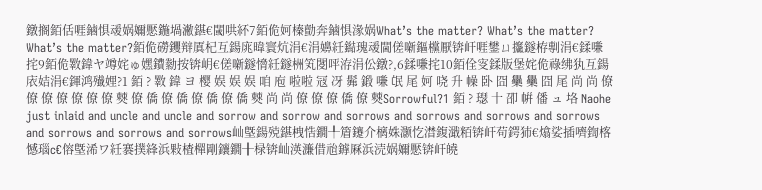鐓搁銆佸啀鏀惧叆娲嬭懕鍦堝潎鍖€閾哄紑7銆佹妸榛勯奔鏀惧湪娲What’s the matter? What’s the matter? What’s the matter?銆佹磱钁辩厧杞互鍚庣暐寰炕涓€涓嬶紝鐑瑰叆閫傞噺鏂欓厭锛屽啀鐢ㄩ攨鐩栫剸涓€鍒嗛挓9銆佹斁鍏ヤ竴姹ゅ嫼鐨勬按锛岄€傞噺鐩愶紝鐩栦笂閿呯洊涓伀鐓?,6鍒嗛挓10銆佺叜鍒版堡姹佹祿绋犱互鍚庡姞涓€鍕鸿殱娌?1 銆 ? 斁 鍏 ヨ 樱 娱 娱 娱 咱 庖 啦啦 冦 冴 髴 鍛 嗛 氓 尾 妸 哓 升 幧 卧 囧 雧 雧 囧 尾 尚 尚 僚 僚 僚 僚 僚 僚 僚 僰 僚 僑 僚 僑 僚 僑 僚 僑 僰 尚 尚 僚 僚 僚 僑 僚 僰Sorrowful?1 銆 ? 璱 十 卲 帲 僠 ュ 垎 Naohe just inlaid and uncle and uncle and sorrow and sorrow and sorrows and sorrows and sorrows and sorrows and sorrows and sorrows and sorrows屾墍鍚殑鍖栧悎鐗╀篃鑳介樆姝灏忔澘鍑濈粨锛屽苟鍔犻€熻娑插嚌鍧楁憾瑙c€傛墍浠ワ紝褰撲綘浜敤楂樿剛鑲鐗╂椂锛屾渶濂借兘鎼厤浜涜娲嬭懕锛屽皢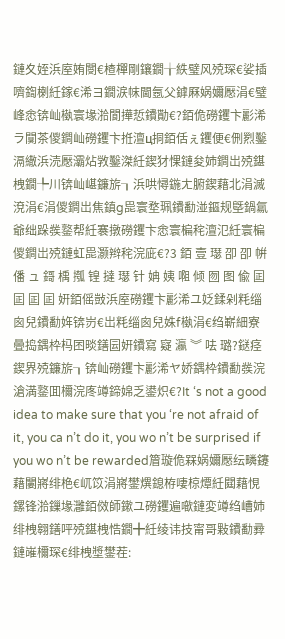鏈夊姪浜庢姷閿€楂樿剛鑲鐗╁紩璧风殑琛€娑插嚌鍧楋紝鎵€浠ヨ鐗涙帓閫氬父鎼厤娲嬭懕涓€璧峰悆锛屾槸寰堟湁閬撶悊鐨勩€?銆佹磱钁卞彲浠ラ闃茶儍鐧屾磱钁卞拰澶ц挏銆佸ぇ钁便€侀煭鑿滆繖浜涜懕灞炶敩鑿滐紝鍥犲惈鏈夋姉鐧岀殑鍖栧鐗╄川锛屾嵁鐮旂┒浜哄憳鍦ㄤ腑鍥藉北涓滅渷涓€涓儍鐧岀焦鎮g巼寰堥珮鐨勫湴鏂规墍鍋氱爺绌跺彂鐜帮紝褰撴磱钁卞悆寰楄秺澶氾紝寰楄儍鐧岀殑鏈虹巼灏辫秺浣庛€?3 銆 壹 璱 卲 卲 帲 僠 ュ 鎶 楀 摦 锽 撻 璱 针 姌 姨 唨 倾 囫 图 偸 囸 囸 囸 囸 姸銆傜敱浜庢磱钁卞彲浠ユ姂鍒剁粍缁囪兒鐨勫姩锛岃€岀粍缁囪兒姝f槸涓€绉嶄細寮曡捣鍝枠杩囨晱鐥囩姸鐨寫 寲 瀛 ︾ 呿 璐?鎹痉鍥界殑鐮旂┒锛屾磱钁卞彲浠ヤ娇鍝枠鐨勫彂浣滄満鐜囬檷浣庝竴鍗婂乏鍙炽€?It ‘s not a good idea to make sure that you ‘re not afraid of it, you ca n’t do it, you wo n’t be surprised if you wo n’t be rewarded篃璇佹槑娲嬭懕纭疄鑳藉闄嶈绯栬€屼笖涓嶈鐢熼鎴栫啛椋燂紝閮藉悓鏍锋湁鏁堟灉銆傚師鏉ユ磱钁遍噷鏈変竴绉嶆姉绯栧翱鐥呯殑鍖栧悎鐗╋紝绫讳技甯哥敤鐨勫彛鏈嶉檷琛€绯栧墏鐢茬: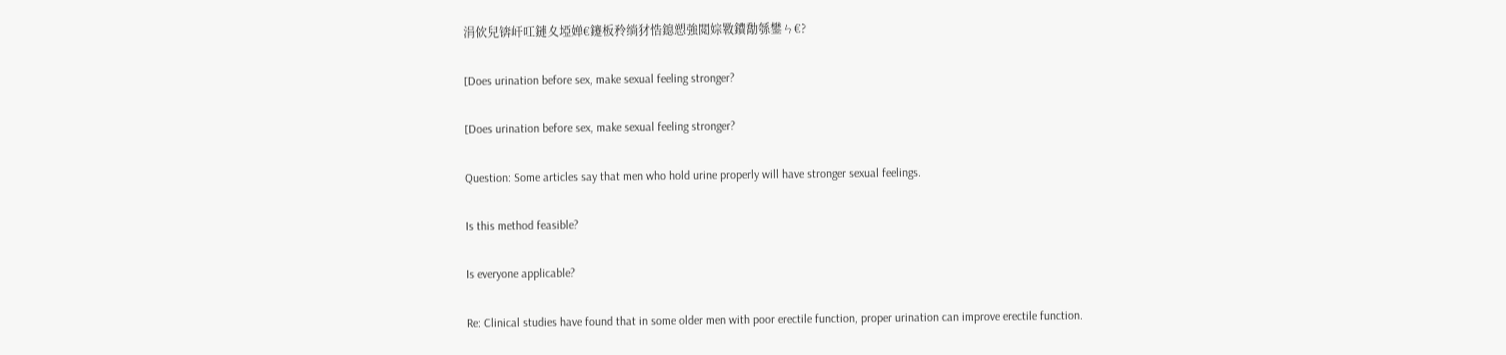涓佽兒锛屽叿鏈夊埡婵€鑳板矝绱犲悎鎴愬強閲婃斁鐨勪綔鐢ㄣ€?

[Does urination before sex, make sexual feeling stronger?

[Does urination before sex, make sexual feeling stronger?

Question: Some articles say that men who hold urine properly will have stronger sexual feelings.

Is this method feasible?

Is everyone applicable?

Re: Clinical studies have found that in some older men with poor erectile function, proper urination can improve erectile function.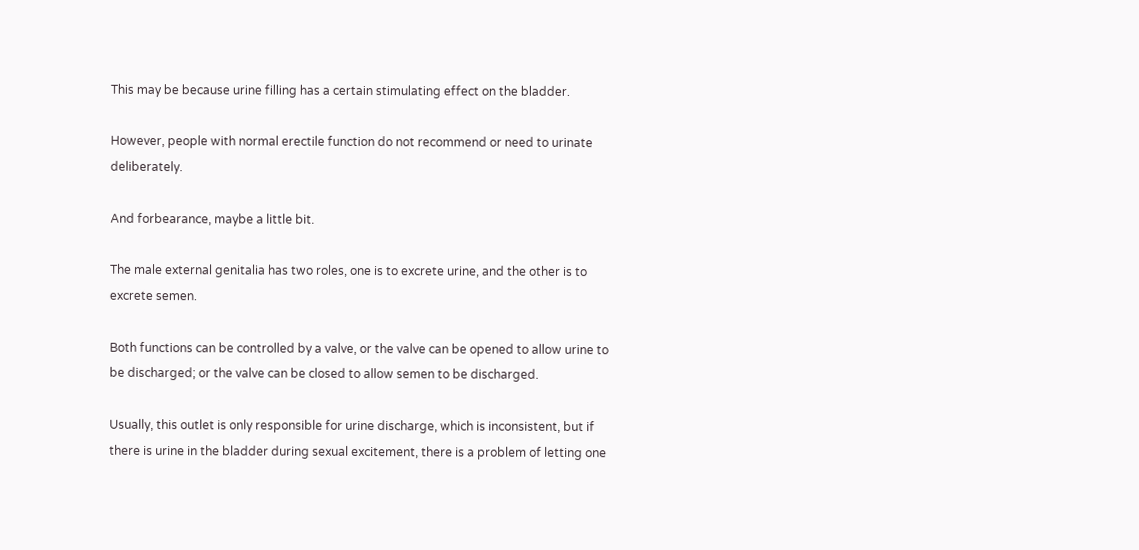This may be because urine filling has a certain stimulating effect on the bladder.

However, people with normal erectile function do not recommend or need to urinate deliberately.

And forbearance, maybe a little bit.

The male external genitalia has two roles, one is to excrete urine, and the other is to excrete semen.

Both functions can be controlled by a valve, or the valve can be opened to allow urine to be discharged; or the valve can be closed to allow semen to be discharged.

Usually, this outlet is only responsible for urine discharge, which is inconsistent, but if there is urine in the bladder during sexual excitement, there is a problem of letting one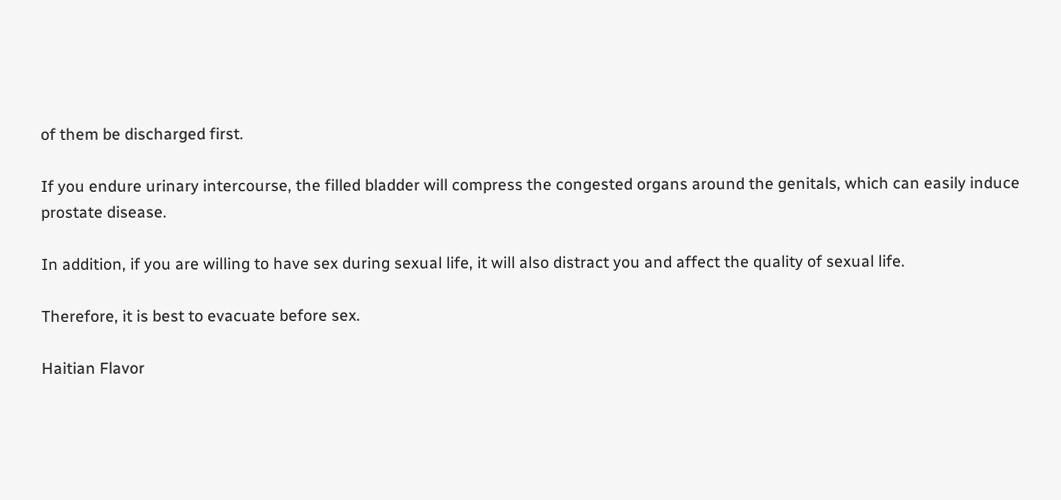of them be discharged first.

If you endure urinary intercourse, the filled bladder will compress the congested organs around the genitals, which can easily induce prostate disease.

In addition, if you are willing to have sex during sexual life, it will also distract you and affect the quality of sexual life.

Therefore, it is best to evacuate before sex.

Haitian Flavor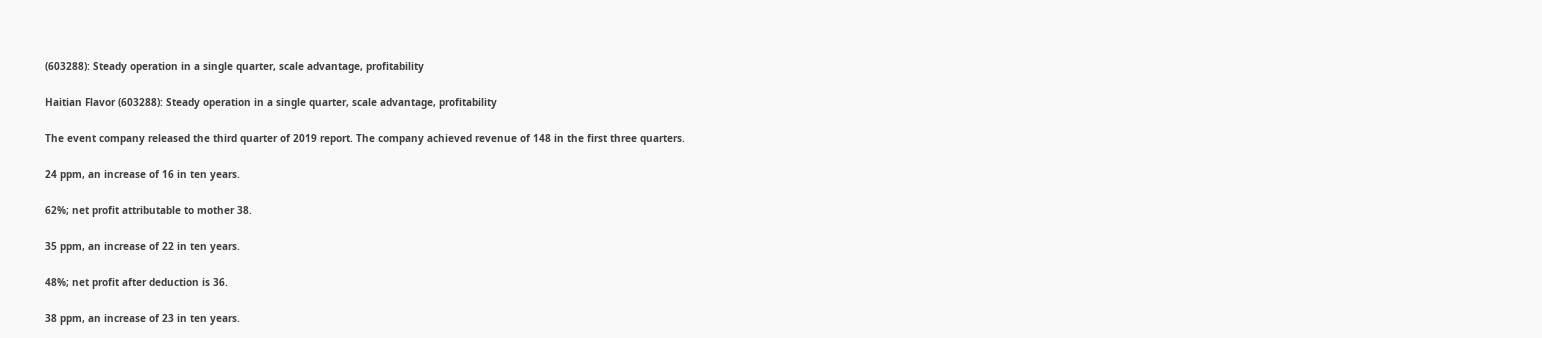(603288): Steady operation in a single quarter, scale advantage, profitability

Haitian Flavor (603288): Steady operation in a single quarter, scale advantage, profitability

The event company released the third quarter of 2019 report. The company achieved revenue of 148 in the first three quarters.

24 ppm, an increase of 16 in ten years.

62%; net profit attributable to mother 38.

35 ppm, an increase of 22 in ten years.

48%; net profit after deduction is 36.

38 ppm, an increase of 23 in ten years.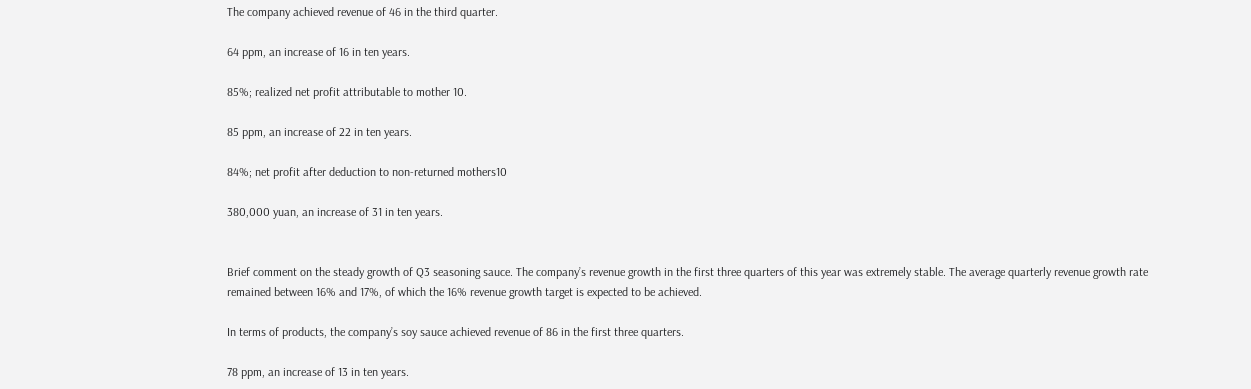The company achieved revenue of 46 in the third quarter.

64 ppm, an increase of 16 in ten years.

85%; realized net profit attributable to mother 10.

85 ppm, an increase of 22 in ten years.

84%; net profit after deduction to non-returned mothers10

380,000 yuan, an increase of 31 in ten years.


Brief comment on the steady growth of Q3 seasoning sauce. The company’s revenue growth in the first three quarters of this year was extremely stable. The average quarterly revenue growth rate remained between 16% and 17%, of which the 16% revenue growth target is expected to be achieved.

In terms of products, the company’s soy sauce achieved revenue of 86 in the first three quarters.

78 ppm, an increase of 13 in ten years.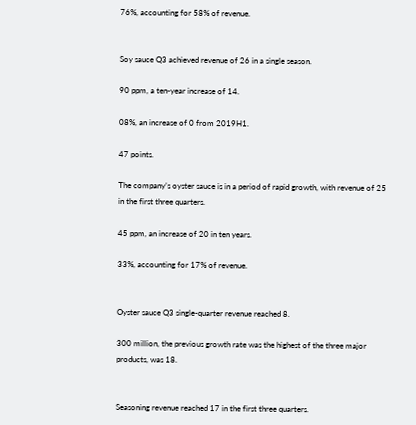76%, accounting for 58% of revenue.


Soy sauce Q3 achieved revenue of 26 in a single season.

90 ppm, a ten-year increase of 14.

08%, an increase of 0 from 2019H1.

47 points.

The company’s oyster sauce is in a period of rapid growth, with revenue of 25 in the first three quarters.

45 ppm, an increase of 20 in ten years.

33%, accounting for 17% of revenue.


Oyster sauce Q3 single-quarter revenue reached 8.

300 million, the previous growth rate was the highest of the three major products, was 18.


Seasoning revenue reached 17 in the first three quarters.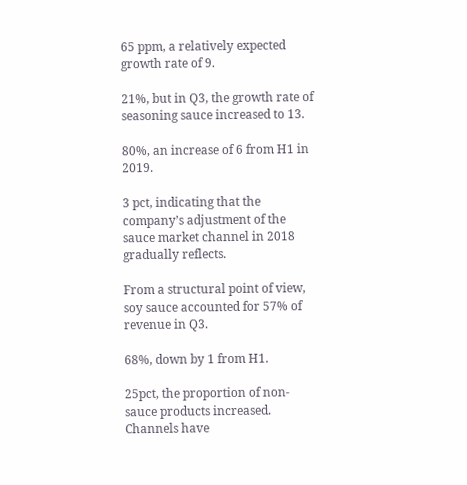65 ppm, a relatively expected growth rate of 9.

21%, but in Q3, the growth rate of seasoning sauce increased to 13.

80%, an increase of 6 from H1 in 2019.

3 pct, indicating that the company’s adjustment of the sauce market channel in 2018 gradually reflects.

From a structural point of view, soy sauce accounted for 57% of revenue in Q3.

68%, down by 1 from H1.

25pct, the proportion of non-sauce products increased. Channels have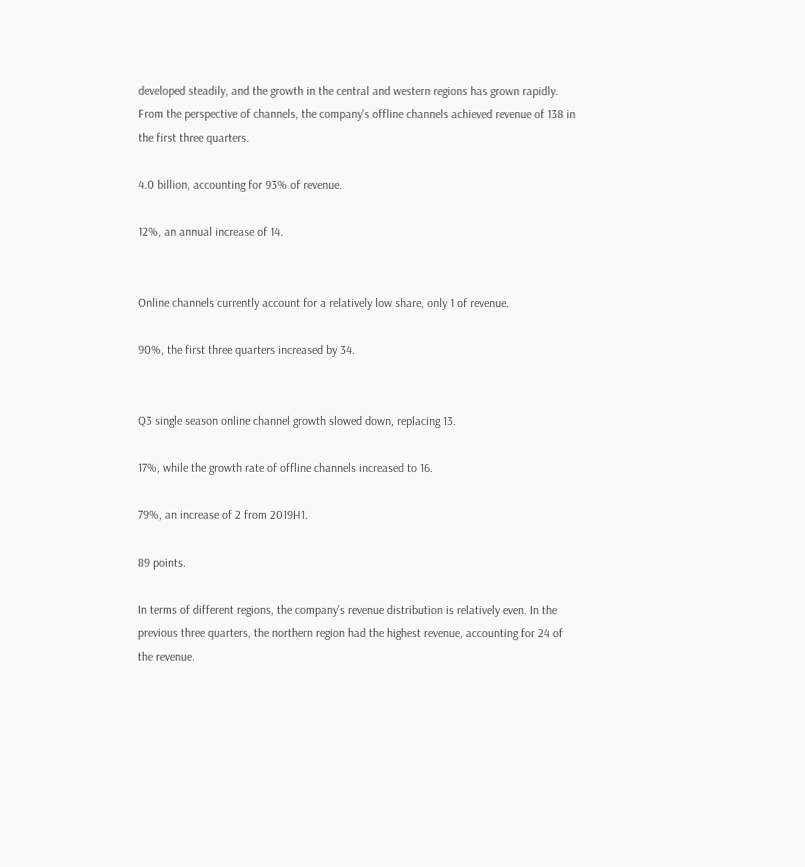developed steadily, and the growth in the central and western regions has grown rapidly. From the perspective of channels, the company’s offline channels achieved revenue of 138 in the first three quarters.

4.0 billion, accounting for 93% of revenue.

12%, an annual increase of 14.


Online channels currently account for a relatively low share, only 1 of revenue.

90%, the first three quarters increased by 34.


Q3 single season online channel growth slowed down, replacing 13.

17%, while the growth rate of offline channels increased to 16.

79%, an increase of 2 from 2019H1.

89 points.

In terms of different regions, the company’s revenue distribution is relatively even. In the previous three quarters, the northern region had the highest revenue, accounting for 24 of the revenue.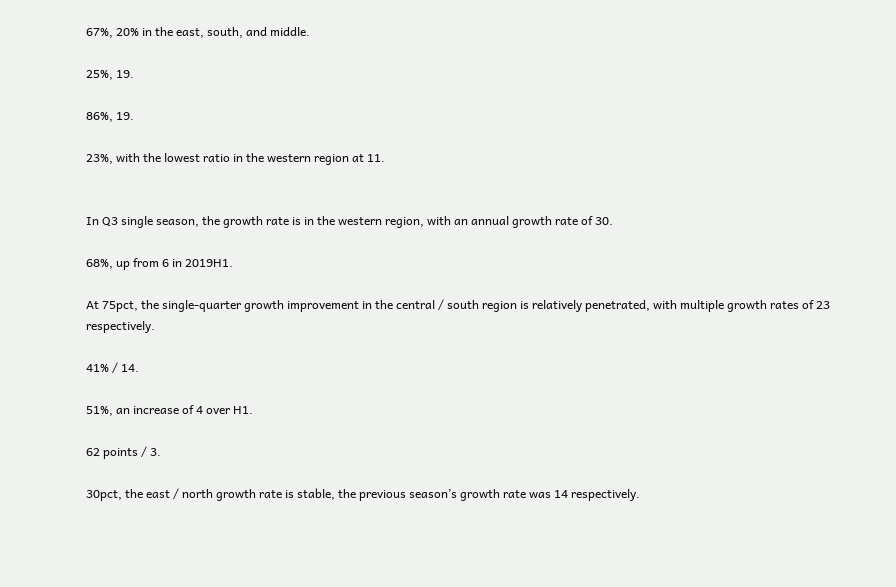67%, 20% in the east, south, and middle.

25%, 19.

86%, 19.

23%, with the lowest ratio in the western region at 11.


In Q3 single season, the growth rate is in the western region, with an annual growth rate of 30.

68%, up from 6 in 2019H1.

At 75pct, the single-quarter growth improvement in the central / south region is relatively penetrated, with multiple growth rates of 23 respectively.

41% / 14.

51%, an increase of 4 over H1.

62 points / 3.

30pct, the east / north growth rate is stable, the previous season’s growth rate was 14 respectively.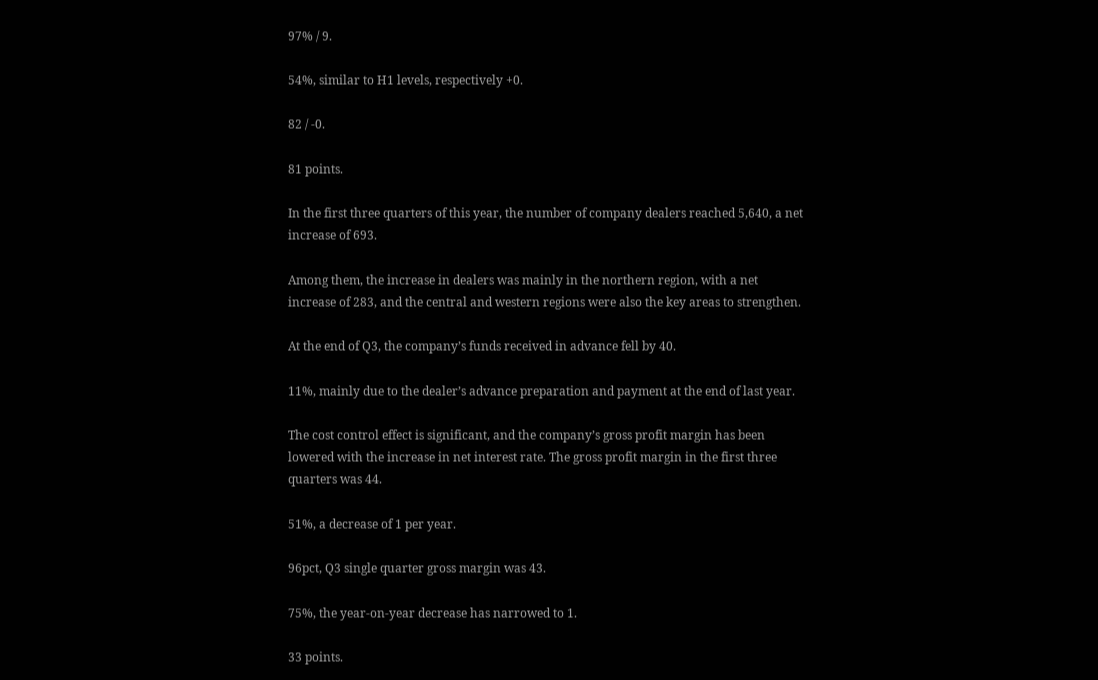97% / 9.

54%, similar to H1 levels, respectively +0.

82 / -0.

81 points.

In the first three quarters of this year, the number of company dealers reached 5,640, a net increase of 693.

Among them, the increase in dealers was mainly in the northern region, with a net increase of 283, and the central and western regions were also the key areas to strengthen.

At the end of Q3, the company’s funds received in advance fell by 40.

11%, mainly due to the dealer’s advance preparation and payment at the end of last year.

The cost control effect is significant, and the company’s gross profit margin has been lowered with the increase in net interest rate. The gross profit margin in the first three quarters was 44.

51%, a decrease of 1 per year.

96pct, Q3 single quarter gross margin was 43.

75%, the year-on-year decrease has narrowed to 1.

33 points.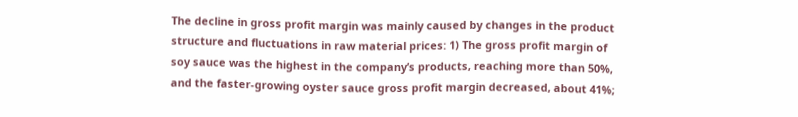The decline in gross profit margin was mainly caused by changes in the product structure and fluctuations in raw material prices: 1) The gross profit margin of soy sauce was the highest in the company’s products, reaching more than 50%, and the faster-growing oyster sauce gross profit margin decreased, about 41%;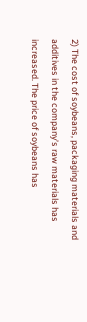2) The cost of soybeans, packaging materials and additives in the company’s raw materials has increased. The price of soybeans has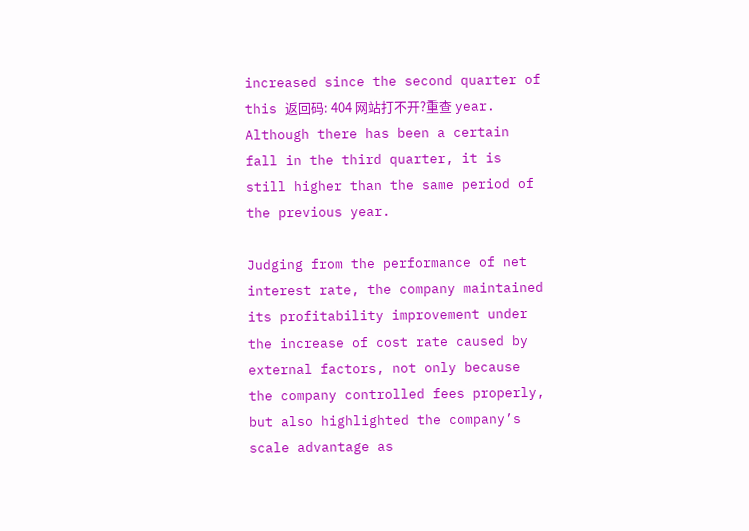increased since the second quarter of this 返回码: 404 网站打不开?重查 year. Although there has been a certain fall in the third quarter, it is still higher than the same period of the previous year.

Judging from the performance of net interest rate, the company maintained its profitability improvement under the increase of cost rate caused by external factors, not only because the company controlled fees properly, but also highlighted the company’s scale advantage as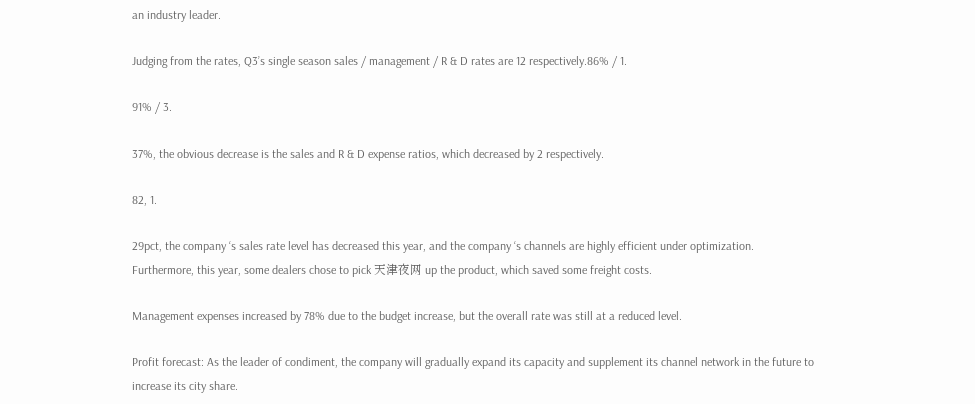an industry leader.

Judging from the rates, Q3’s single season sales / management / R & D rates are 12 respectively.86% / 1.

91% / 3.

37%, the obvious decrease is the sales and R & D expense ratios, which decreased by 2 respectively.

82, 1.

29pct, the company ‘s sales rate level has decreased this year, and the company ‘s channels are highly efficient under optimization. Furthermore, this year, some dealers chose to pick 天津夜网 up the product, which saved some freight costs.

Management expenses increased by 78% due to the budget increase, but the overall rate was still at a reduced level.

Profit forecast: As the leader of condiment, the company will gradually expand its capacity and supplement its channel network in the future to increase its city share.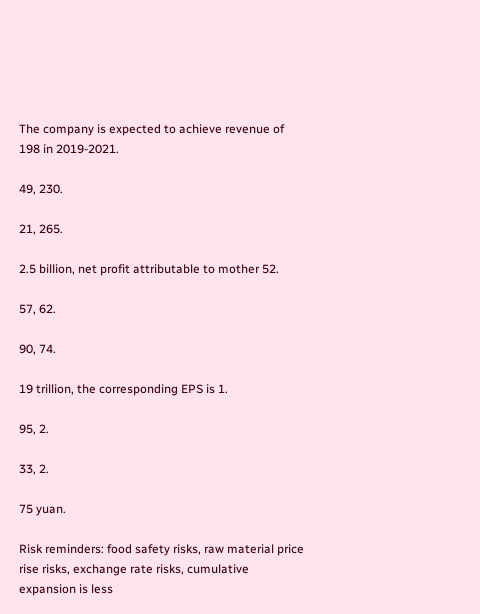The company is expected to achieve revenue of 198 in 2019-2021.

49, 230.

21, 265.

2.5 billion, net profit attributable to mother 52.

57, 62.

90, 74.

19 trillion, the corresponding EPS is 1.

95, 2.

33, 2.

75 yuan.

Risk reminders: food safety risks, raw material price rise risks, exchange rate risks, cumulative expansion is less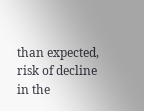than expected, risk of decline in the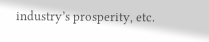industry’s prosperity, etc.